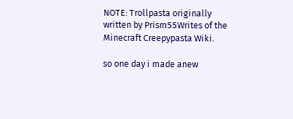NOTE: Trollpasta originally written by Prism55Writes of the Minecraft Creepypasta Wiki.

so one day i made anew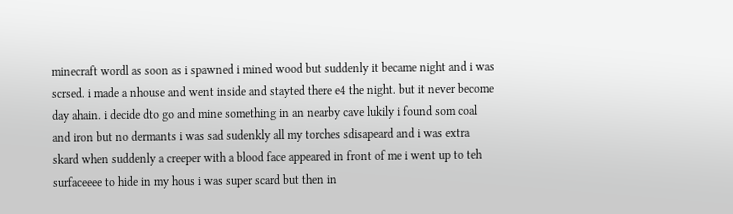minecraft wordl as soon as i spawned i mined wood but suddenly it became night and i was scrsed. i made a nhouse and went inside and stayted there e4 the night. but it never become day ahain. i decide dto go and mine something in an nearby cave lukily i found som coal and iron but no dermants i was sad sudenkly all my torches sdisapeard and i was extra skard when suddenly a creeper with a blood face appeared in front of me i went up to teh surfaceeee to hide in my hous i was super scard but then in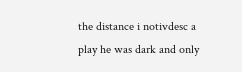the distance i notivdesc a play he was dark and only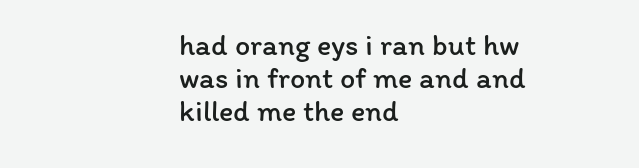had orang eys i ran but hw was in front of me and and killed me the end